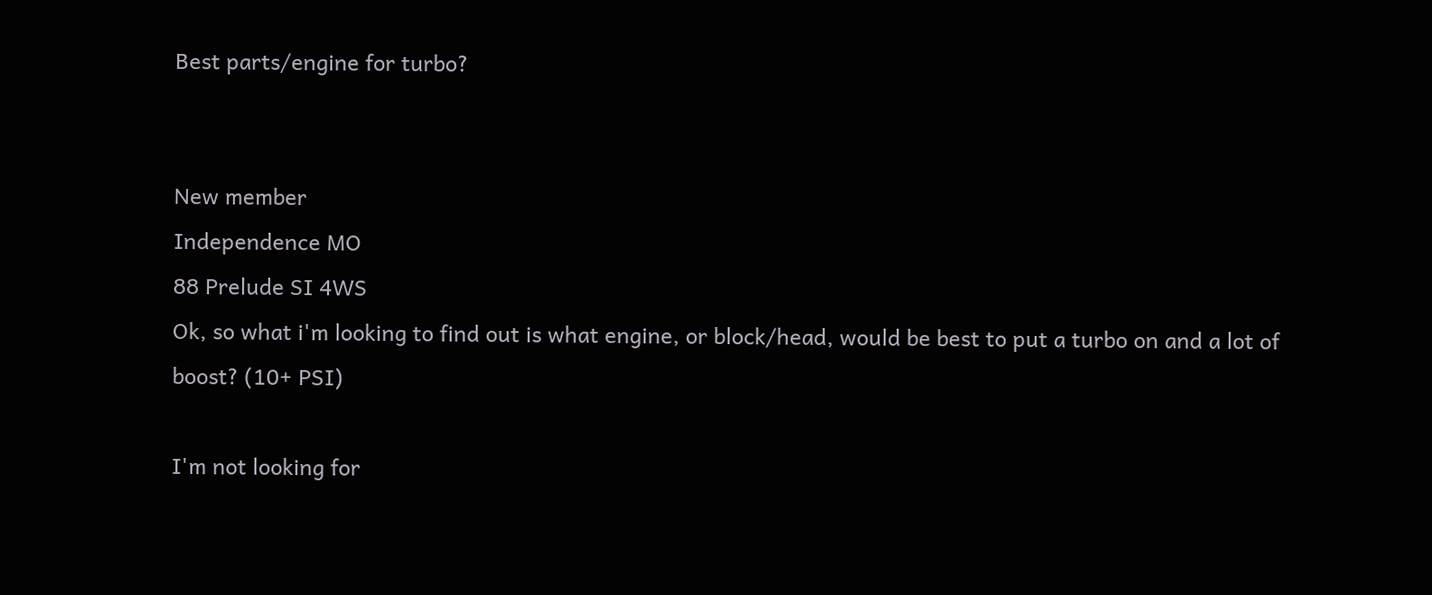Best parts/engine for turbo?


New member
Independence MO
88 Prelude SI 4WS
Ok, so what i'm looking to find out is what engine, or block/head, would be best to put a turbo on and a lot of boost? (10+ PSI)

I'm not looking for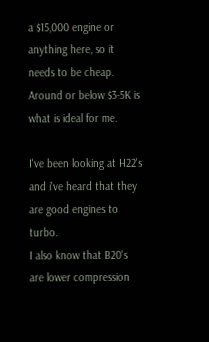a $15,000 engine or anything here, so it needs to be cheap. Around or below $3-5K is what is ideal for me.

I've been looking at H22's and i've heard that they are good engines to turbo.
I also know that B20's are lower compression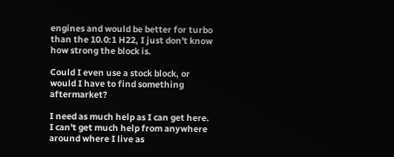engines and would be better for turbo than the 10.0:1 H22, I just don't know how strong the block is.

Could I even use a stock block, or would I have to find something aftermarket?

I need as much help as I can get here. I can't get much help from anywhere around where I live as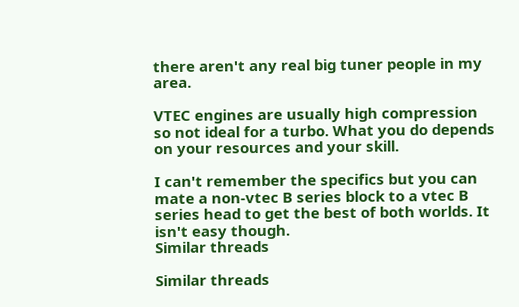there aren't any real big tuner people in my area.

VTEC engines are usually high compression so not ideal for a turbo. What you do depends on your resources and your skill.

I can't remember the specifics but you can mate a non-vtec B series block to a vtec B series head to get the best of both worlds. It isn't easy though.
Similar threads

Similar threads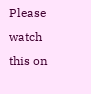Please watch this on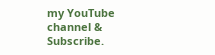my YouTube channel & Subscribe.